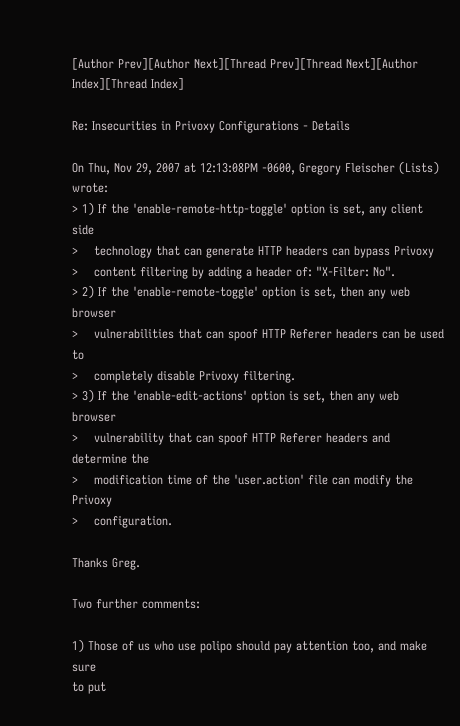[Author Prev][Author Next][Thread Prev][Thread Next][Author Index][Thread Index]

Re: Insecurities in Privoxy Configurations - Details

On Thu, Nov 29, 2007 at 12:13:08PM -0600, Gregory Fleischer (Lists) wrote:
> 1) If the 'enable-remote-http-toggle' option is set, any client side
>    technology that can generate HTTP headers can bypass Privoxy
>    content filtering by adding a header of: "X-Filter: No".
> 2) If the 'enable-remote-toggle' option is set, then any web browser
>    vulnerabilities that can spoof HTTP Referer headers can be used to
>    completely disable Privoxy filtering.
> 3) If the 'enable-edit-actions' option is set, then any web browser
>    vulnerability that can spoof HTTP Referer headers and determine the
>    modification time of the 'user.action' file can modify the Privoxy
>    configuration.

Thanks Greg.

Two further comments:

1) Those of us who use polipo should pay attention too, and make sure
to put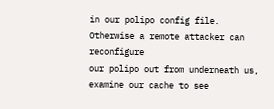in our polipo config file. Otherwise a remote attacker can reconfigure
our polipo out from underneath us, examine our cache to see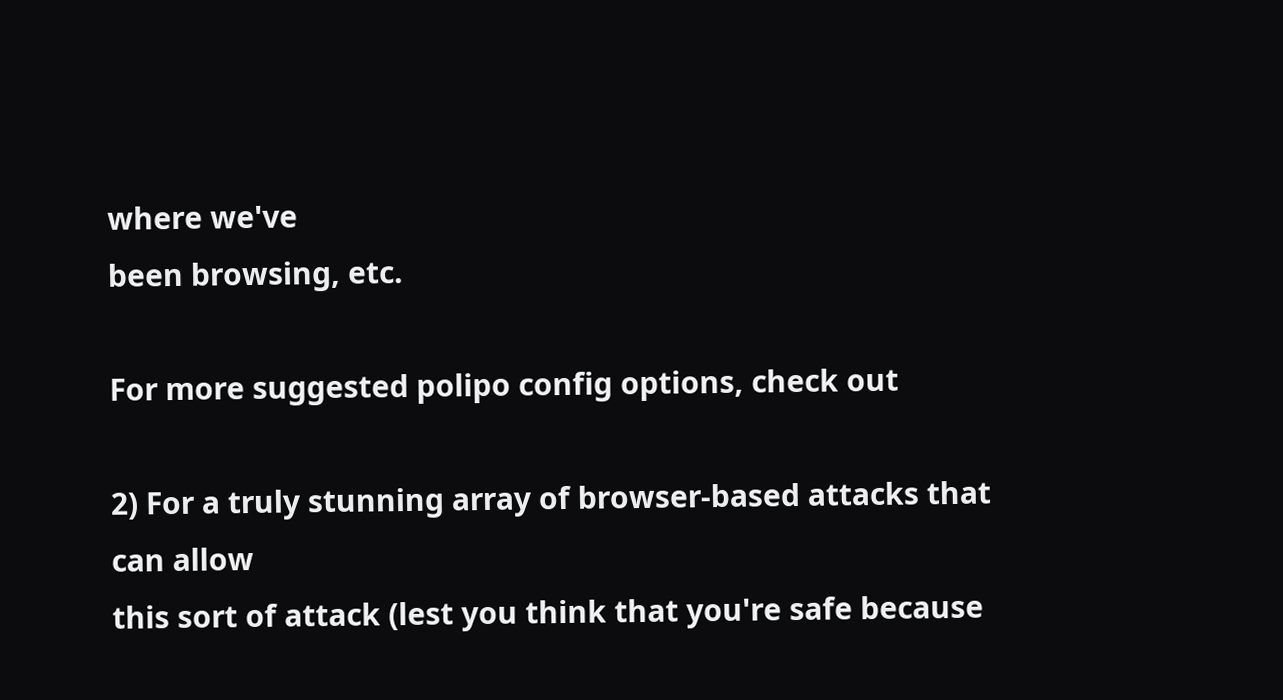where we've
been browsing, etc.

For more suggested polipo config options, check out

2) For a truly stunning array of browser-based attacks that can allow
this sort of attack (lest you think that you're safe because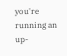you're
running an up-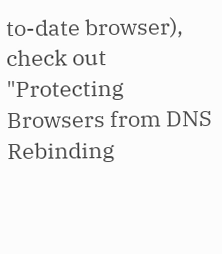to-date browser), check out "Protecting Browsers from DNS
Rebinding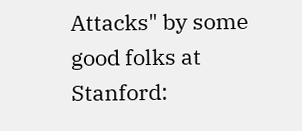Attacks" by some good folks at Stanford: